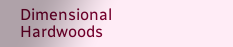Dimensional Hardwoods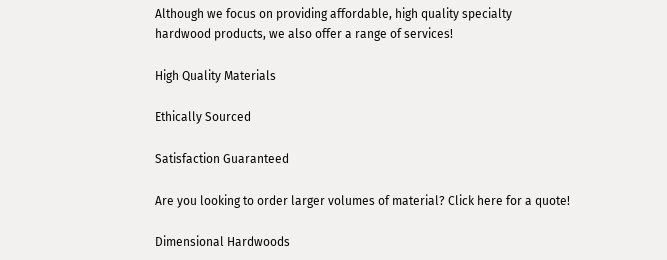Although we focus on providing affordable, high quality specialty hardwood products, we also offer a range of services!

High Quality Materials

Ethically Sourced

Satisfaction Guaranteed

Are you looking to order larger volumes of material? Click here for a quote!

Dimensional Hardwoods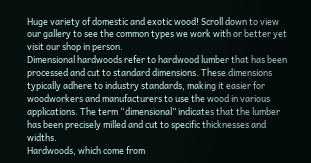Huge variety of domestic and exotic wood! Scroll down to view our gallery to see the common types we work with or better yet visit our shop in person.
Dimensional hardwoods refer to hardwood lumber that has been processed and cut to standard dimensions. These dimensions typically adhere to industry standards, making it easier for woodworkers and manufacturers to use the wood in various applications. The term “dimensional” indicates that the lumber has been precisely milled and cut to specific thicknesses and widths.
Hardwoods, which come from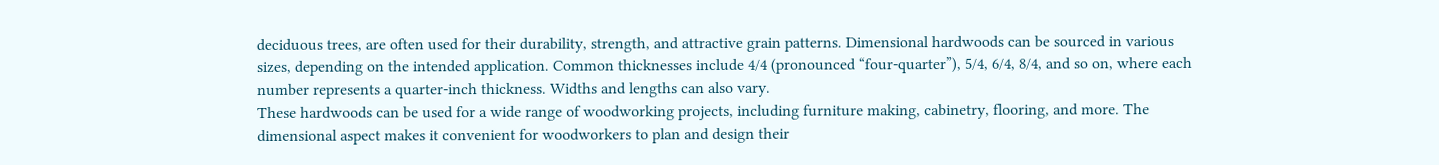deciduous trees, are often used for their durability, strength, and attractive grain patterns. Dimensional hardwoods can be sourced in various sizes, depending on the intended application. Common thicknesses include 4/4 (pronounced “four-quarter”), 5/4, 6/4, 8/4, and so on, where each number represents a quarter-inch thickness. Widths and lengths can also vary.
These hardwoods can be used for a wide range of woodworking projects, including furniture making, cabinetry, flooring, and more. The dimensional aspect makes it convenient for woodworkers to plan and design their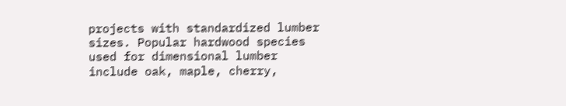projects with standardized lumber sizes. Popular hardwood species used for dimensional lumber include oak, maple, cherry,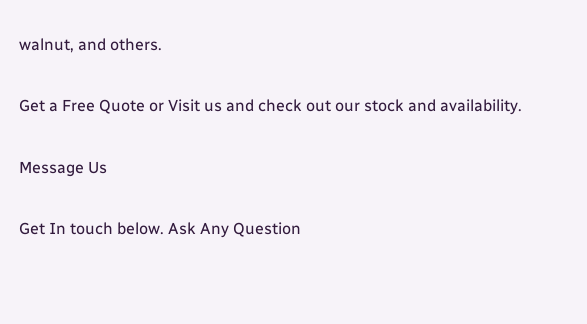walnut, and others.

Get a Free Quote or Visit us and check out our stock and availability.

Message Us

Get In touch below. Ask Any Question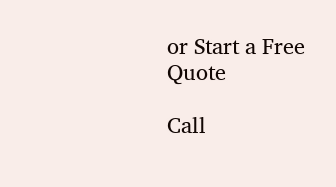or Start a Free Quote

Call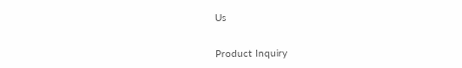Us


Product Inquiry